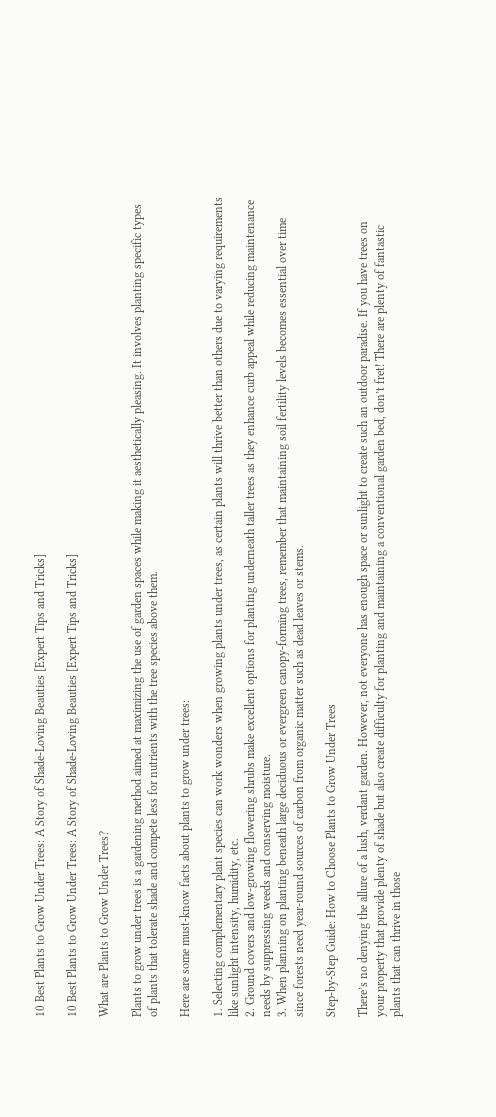10 Best Plants to Grow Under Trees: A Story of Shade-Loving Beauties [Expert Tips and Tricks]

10 Best Plants to Grow Under Trees: A Story of Shade-Loving Beauties [Expert Tips and Tricks]

What are Plants to Grow Under Trees?

Plants to grow under trees is a gardening method aimed at maximizing the use of garden spaces while making it aesthetically pleasing. It involves planting specific types of plants that tolerate shade and compete less for nutrients with the tree species above them.

Here are some must-know facts about plants to grow under trees:

1. Selecting complementary plant species can work wonders when growing plants under trees, as certain plants will thrive better than others due to varying requirements like sunlight intensity, humidity, etc.
2. Ground covers and low-growing flowering shrubs make excellent options for planting underneath taller trees as they enhance curb appeal while reducing maintenance needs by suppressing weeds and conserving moisture.
3. When planning on planting beneath large deciduous or evergreen canopy-forming trees, remember that maintaining soil fertility levels becomes essential over time since forests need year-round sources of carbon from organic matter such as dead leaves or stems.

Step-by-Step Guide: How to Choose Plants to Grow Under Trees

There’s no denying the allure of a lush, verdant garden. However, not everyone has enough space or sunlight to create such an outdoor paradise. If you have trees on your property that provide plenty of shade but also create difficulty for planting and maintaining a conventional garden bed, don’t fret! There are plenty of fantastic plants that can thrive in those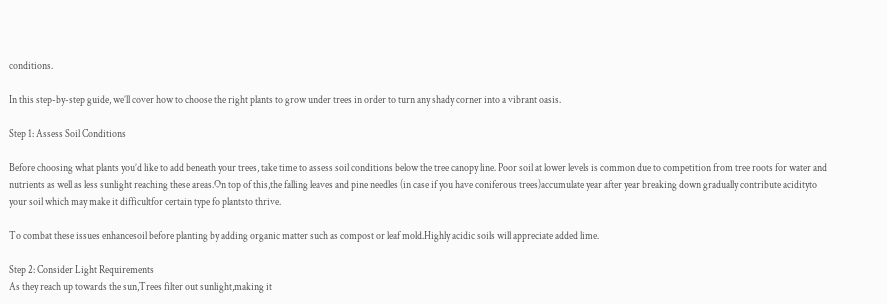conditions.

In this step-by-step guide, we’ll cover how to choose the right plants to grow under trees in order to turn any shady corner into a vibrant oasis.

Step 1: Assess Soil Conditions

Before choosing what plants you’d like to add beneath your trees, take time to assess soil conditions below the tree canopy line. Poor soil at lower levels is common due to competition from tree roots for water and nutrients as well as less sunlight reaching these areas.On top of this,the falling leaves and pine needles (in case if you have coniferous trees)accumulate year after year breaking down gradually contribute acidityto your soil which may make it difficultfor certain type fo plantsto thrive.

To combat these issues enhancesoil before planting by adding organic matter such as compost or leaf mold.Highly acidic soils will appreciate added lime.

Step 2: Consider Light Requirements
As they reach up towards the sun,Trees filter out sunlight,making it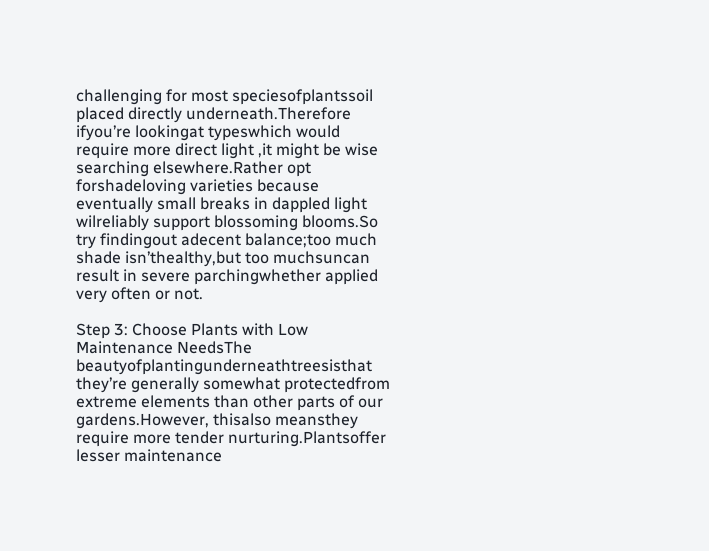challenging for most speciesofplantssoil placed directly underneath.Therefore ifyou’re lookingat typeswhich would require more direct light ,it might be wise searching elsewhere.Rather opt forshadeloving varieties because eventually small breaks in dappled light wilreliably support blossoming blooms.So try findingout adecent balance;too much shade isn’thealthy,but too muchsuncan result in severe parchingwhether applied very often or not.

Step 3: Choose Plants with Low Maintenance NeedsThe beautyofplantingunderneathtreesisthat they’re generally somewhat protectedfrom extreme elements than other parts of our gardens.However, thisalso meansthey require more tender nurturing.Plantsoffer lesser maintenance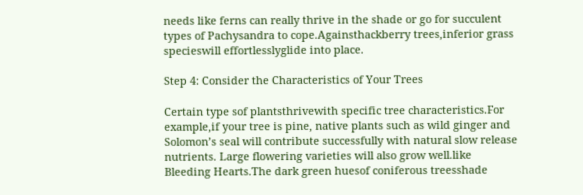needs like ferns can really thrive in the shade or go for succulent types of Pachysandra to cope.Againsthackberry trees,inferior grass specieswill effortlesslyglide into place.

Step 4: Consider the Characteristics of Your Trees

Certain type sof plantsthrivewith specific tree characteristics.For example,if your tree is pine, native plants such as wild ginger and Solomon’s seal will contribute successfully with natural slow release nutrients. Large flowering varieties will also grow well.like Bleeding Hearts.The dark green huesof coniferous treesshade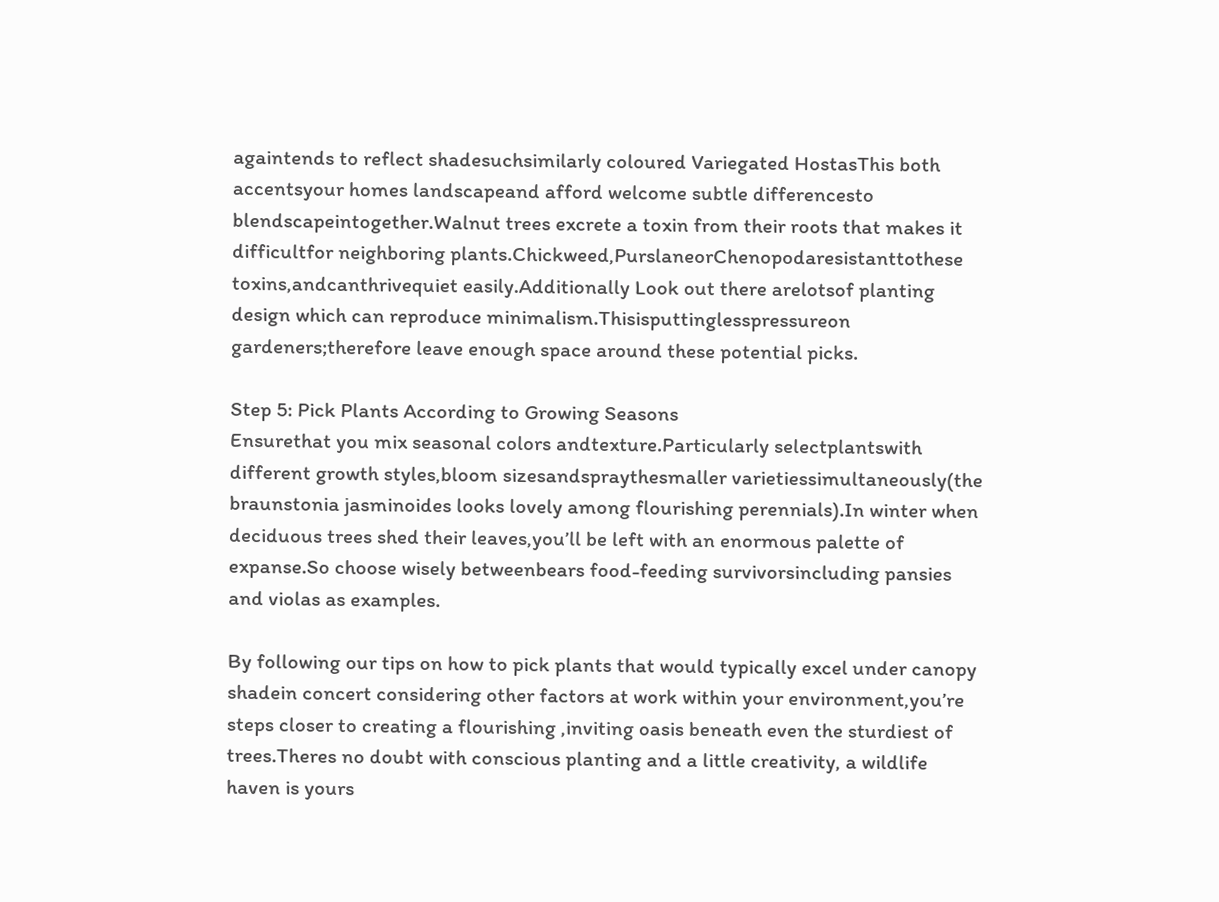againtends to reflect shadesuchsimilarly coloured Variegated HostasThis both accentsyour homes landscapeand afford welcome subtle differencesto blendscapeintogether.Walnut trees excrete a toxin from their roots that makes it difficultfor neighboring plants.Chickweed,PurslaneorChenopodaresistanttothese toxins,andcanthrivequiet easily.Additionally Look out there arelotsof planting design which can reproduce minimalism.Thisisputtinglesspressureon gardeners;therefore leave enough space around these potential picks.

Step 5: Pick Plants According to Growing Seasons
Ensurethat you mix seasonal colors andtexture.Particularly selectplantswith different growth styles,bloom sizesandspraythesmaller varietiessimultaneously(the braunstonia jasminoides looks lovely among flourishing perennials).In winter when deciduous trees shed their leaves,you’ll be left with an enormous palette of expanse.So choose wisely betweenbears food-feeding survivorsincluding pansies and violas as examples.

By following our tips on how to pick plants that would typically excel under canopy shadein concert considering other factors at work within your environment,you’re steps closer to creating a flourishing ,inviting oasis beneath even the sturdiest of trees.Theres no doubt with conscious planting and a little creativity, a wildlife haven is yours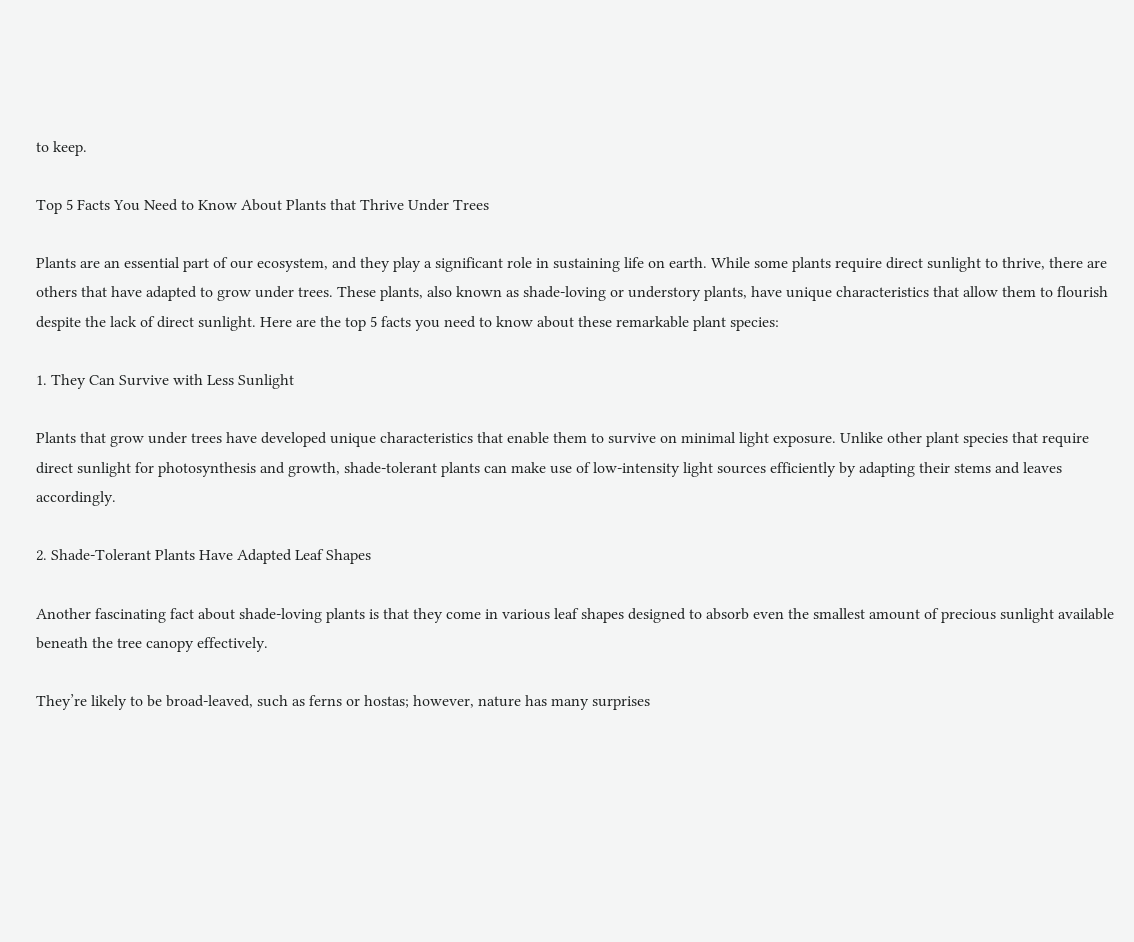to keep.

Top 5 Facts You Need to Know About Plants that Thrive Under Trees

Plants are an essential part of our ecosystem, and they play a significant role in sustaining life on earth. While some plants require direct sunlight to thrive, there are others that have adapted to grow under trees. These plants, also known as shade-loving or understory plants, have unique characteristics that allow them to flourish despite the lack of direct sunlight. Here are the top 5 facts you need to know about these remarkable plant species:

1. They Can Survive with Less Sunlight

Plants that grow under trees have developed unique characteristics that enable them to survive on minimal light exposure. Unlike other plant species that require direct sunlight for photosynthesis and growth, shade-tolerant plants can make use of low-intensity light sources efficiently by adapting their stems and leaves accordingly.

2. Shade-Tolerant Plants Have Adapted Leaf Shapes

Another fascinating fact about shade-loving plants is that they come in various leaf shapes designed to absorb even the smallest amount of precious sunlight available beneath the tree canopy effectively.

They’re likely to be broad-leaved, such as ferns or hostas; however, nature has many surprises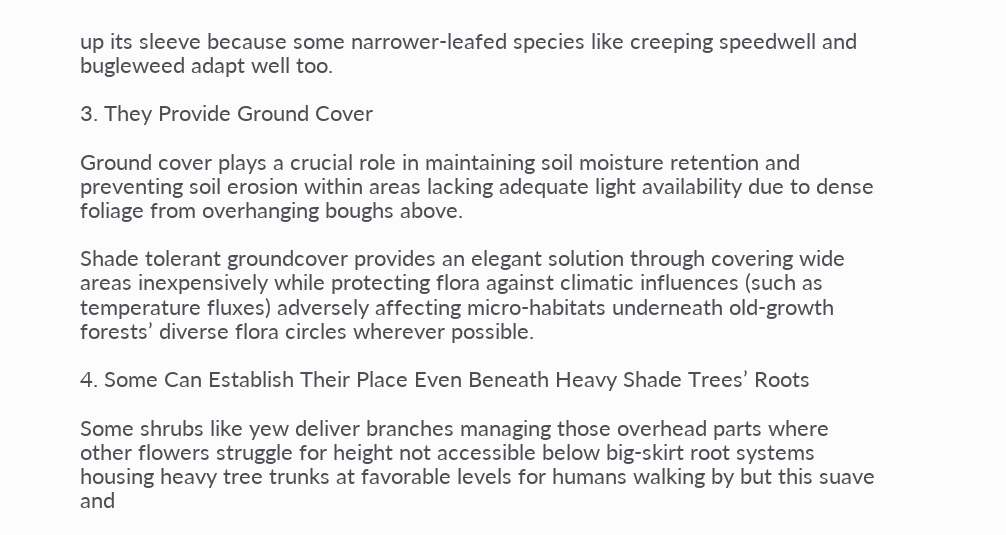up its sleeve because some narrower-leafed species like creeping speedwell and bugleweed adapt well too.

3. They Provide Ground Cover

Ground cover plays a crucial role in maintaining soil moisture retention and preventing soil erosion within areas lacking adequate light availability due to dense foliage from overhanging boughs above.

Shade tolerant groundcover provides an elegant solution through covering wide areas inexpensively while protecting flora against climatic influences (such as temperature fluxes) adversely affecting micro-habitats underneath old-growth forests’ diverse flora circles wherever possible.

4. Some Can Establish Their Place Even Beneath Heavy Shade Trees’ Roots

Some shrubs like yew deliver branches managing those overhead parts where other flowers struggle for height not accessible below big-skirt root systems housing heavy tree trunks at favorable levels for humans walking by but this suave and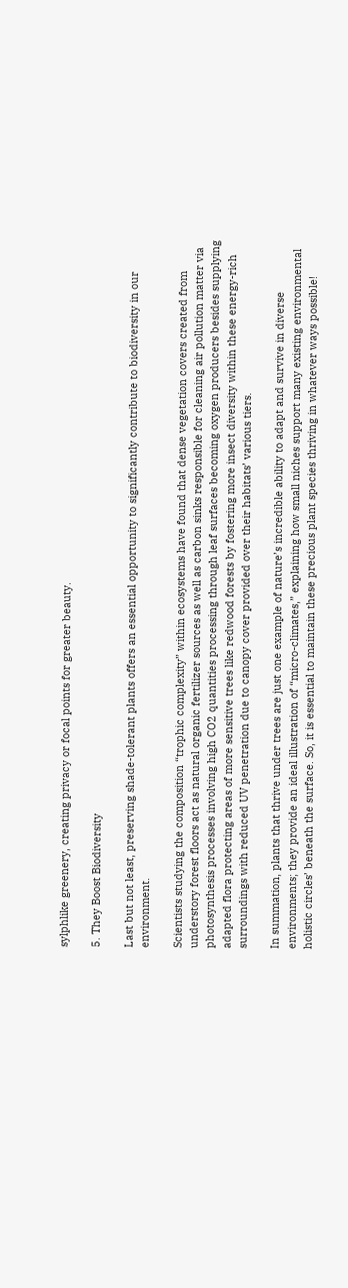sylphlike greenery, creating privacy or focal points for greater beauty.

5. They Boost Biodiversity

Last but not least, preserving shade-tolerant plants offers an essential opportunity to significantly contribute to biodiversity in our environment.

Scientists studying the composition “trophic complexity” within ecosystems have found that dense vegetation covers created from understory forest floors act as natural organic fertilizer sources as well as carbon sinks responsible for cleaning air pollution matter via photosynthesis processes involving high CO2 quantities processing through leaf surfaces becoming oxygen producers besides supplying adapted flora protecting areas of more sensitive trees like redwood forests by fostering more insect diversity within these energy-rich surroundings with reduced UV penetration due to canopy cover provided over their habitats’ various tiers.

In summation, plants that thrive under trees are just one example of nature’s incredible ability to adapt and survive in diverse environments; they provide an ideal illustration of “micro-climates,” explaining how small niches support many existing environmental holistic circles’ beneath the surface. So, it is essential to maintain these precious plant species thriving in whatever ways possible!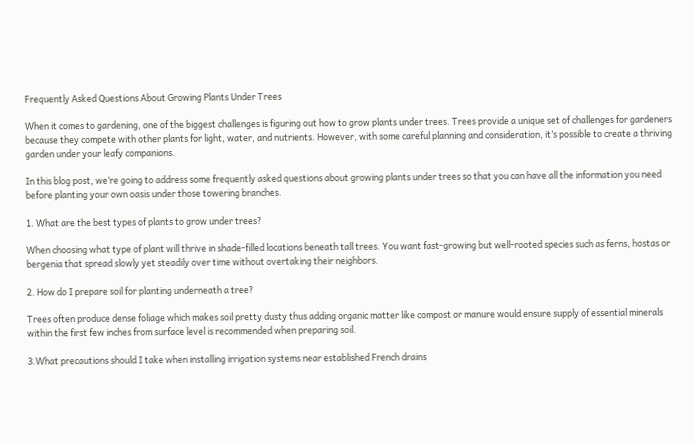Frequently Asked Questions About Growing Plants Under Trees

When it comes to gardening, one of the biggest challenges is figuring out how to grow plants under trees. Trees provide a unique set of challenges for gardeners because they compete with other plants for light, water, and nutrients. However, with some careful planning and consideration, it’s possible to create a thriving garden under your leafy companions.

In this blog post, we’re going to address some frequently asked questions about growing plants under trees so that you can have all the information you need before planting your own oasis under those towering branches.

1. What are the best types of plants to grow under trees?

When choosing what type of plant will thrive in shade-filled locations beneath tall trees. You want fast-growing but well-rooted species such as ferns, hostas or bergenia that spread slowly yet steadily over time without overtaking their neighbors.

2. How do I prepare soil for planting underneath a tree?

Trees often produce dense foliage which makes soil pretty dusty thus adding organic matter like compost or manure would ensure supply of essential minerals within the first few inches from surface level is recommended when preparing soil.

3.What precautions should I take when installing irrigation systems near established French drains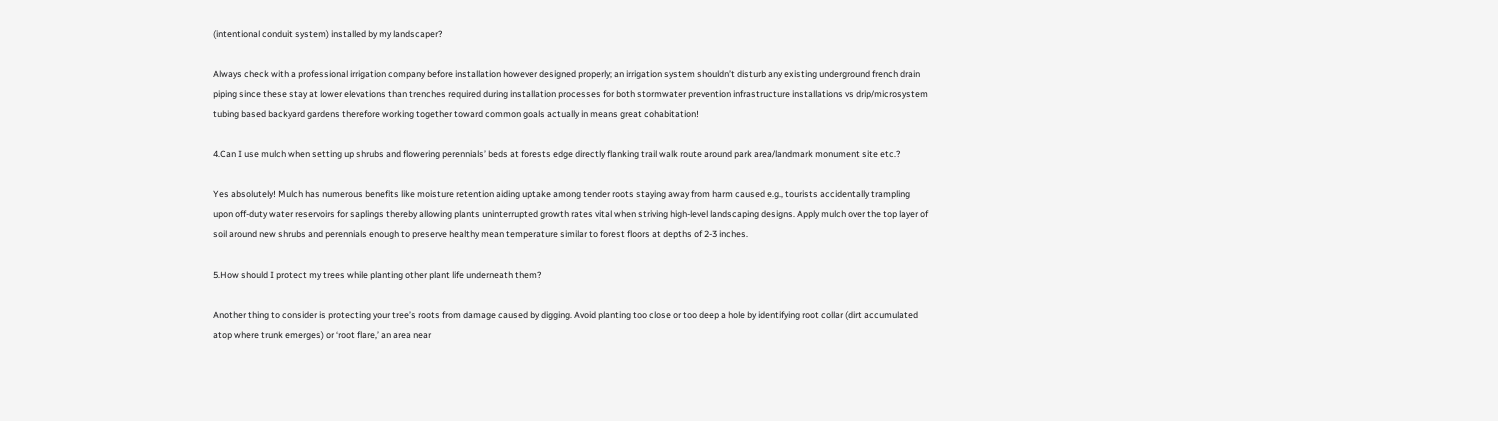(intentional conduit system) installed by my landscaper?

Always check with a professional irrigation company before installation however designed properly; an irrigation system shouldn’t disturb any existing underground french drain piping since these stay at lower elevations than trenches required during installation processes for both stormwater prevention infrastructure installations vs drip/microsystem tubing based backyard gardens therefore working together toward common goals actually in means great cohabitation!

4.Can I use mulch when setting up shrubs and flowering perennials’ beds at forests edge directly flanking trail walk route around park area/landmark monument site etc.?

Yes absolutely! Mulch has numerous benefits like moisture retention aiding uptake among tender roots staying away from harm caused e.g., tourists accidentally trampling upon off-duty water reservoirs for saplings thereby allowing plants uninterrupted growth rates vital when striving high-level landscaping designs. Apply mulch over the top layer of soil around new shrubs and perennials enough to preserve healthy mean temperature similar to forest floors at depths of 2-3 inches.

5.How should I protect my trees while planting other plant life underneath them?

Another thing to consider is protecting your tree’s roots from damage caused by digging. Avoid planting too close or too deep a hole by identifying root collar (dirt accumulated atop where trunk emerges) or ‘root flare,’ an area near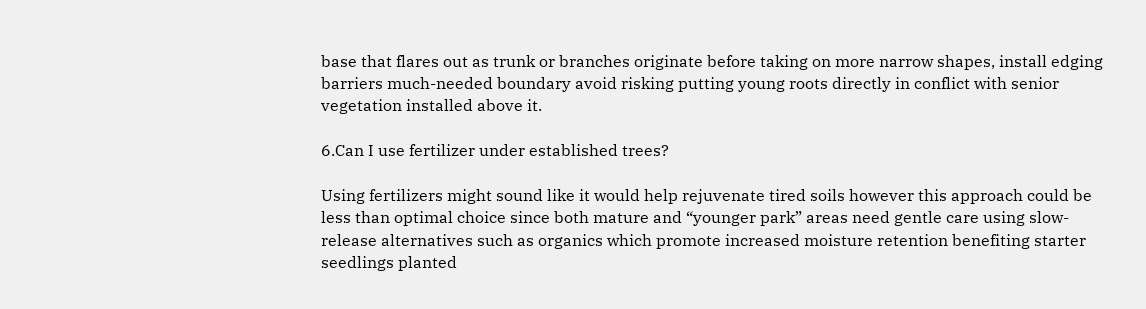base that flares out as trunk or branches originate before taking on more narrow shapes, install edging barriers much-needed boundary avoid risking putting young roots directly in conflict with senior vegetation installed above it.

6.Can I use fertilizer under established trees?

Using fertilizers might sound like it would help rejuvenate tired soils however this approach could be less than optimal choice since both mature and “younger park” areas need gentle care using slow-release alternatives such as organics which promote increased moisture retention benefiting starter seedlings planted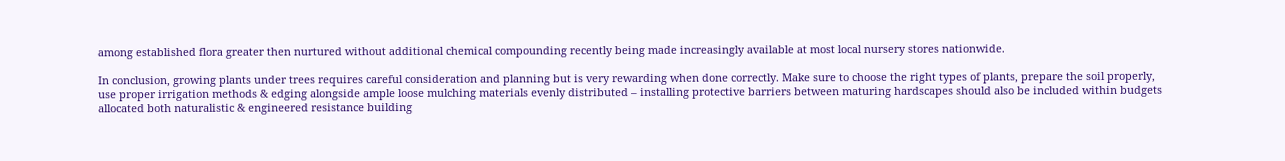among established flora greater then nurtured without additional chemical compounding recently being made increasingly available at most local nursery stores nationwide.

In conclusion, growing plants under trees requires careful consideration and planning but is very rewarding when done correctly. Make sure to choose the right types of plants, prepare the soil properly, use proper irrigation methods & edging alongside ample loose mulching materials evenly distributed – installing protective barriers between maturing hardscapes should also be included within budgets allocated both naturalistic & engineered resistance building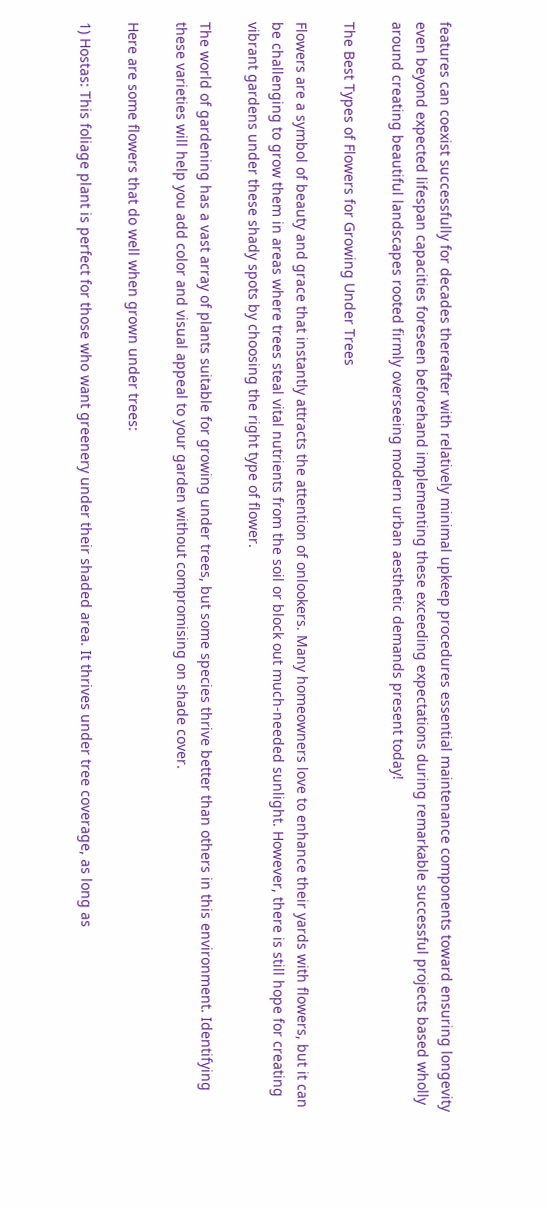features can coexist successfully for decades thereafter with relatively minimal upkeep procedures essential maintenance components toward ensuring longevity even beyond expected lifespan capacities foreseen beforehand implementing these exceeding expectations during remarkable successful projects based wholly around creating beautiful landscapes rooted firmly overseeing modern urban aesthetic demands present today!

The Best Types of Flowers for Growing Under Trees

Flowers are a symbol of beauty and grace that instantly attracts the attention of onlookers. Many homeowners love to enhance their yards with flowers, but it can be challenging to grow them in areas where trees steal vital nutrients from the soil or block out much-needed sunlight. However, there is still hope for creating vibrant gardens under these shady spots by choosing the right type of flower.

The world of gardening has a vast array of plants suitable for growing under trees, but some species thrive better than others in this environment. Identifying these varieties will help you add color and visual appeal to your garden without compromising on shade cover.

Here are some flowers that do well when grown under trees:

1) Hostas: This foliage plant is perfect for those who want greenery under their shaded area. It thrives under tree coverage, as long as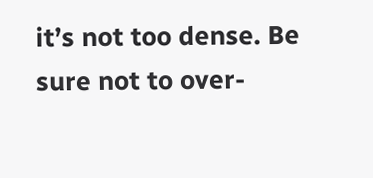it’s not too dense. Be sure not to over-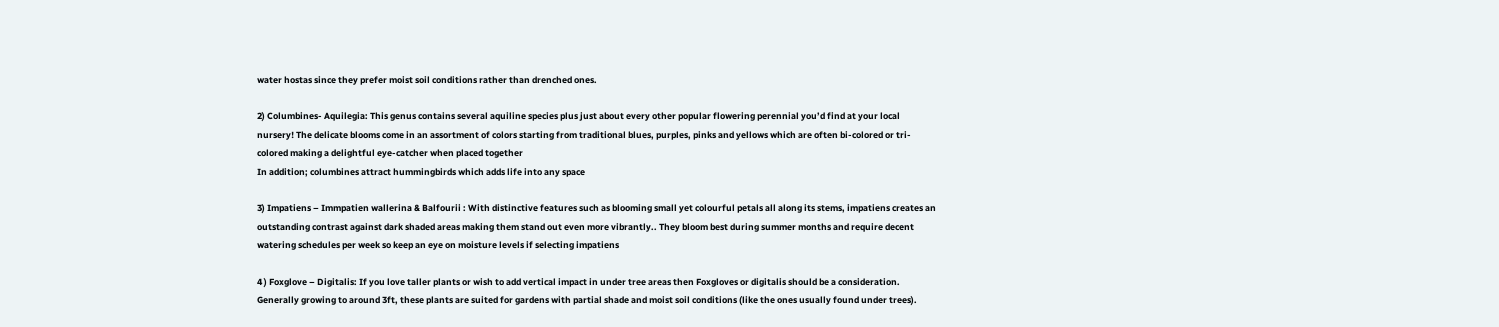water hostas since they prefer moist soil conditions rather than drenched ones.

2) Columbines- Aquilegia: This genus contains several aquiline species plus just about every other popular flowering perennial you’d find at your local nursery! The delicate blooms come in an assortment of colors starting from traditional blues, purples, pinks and yellows which are often bi-colored or tri-colored making a delightful eye-catcher when placed together
In addition; columbines attract hummingbirds which adds life into any space

3) Impatiens – Immpatien wallerina & Balfourii : With distinctive features such as blooming small yet colourful petals all along its stems, impatiens creates an outstanding contrast against dark shaded areas making them stand out even more vibrantly.. They bloom best during summer months and require decent watering schedules per week so keep an eye on moisture levels if selecting impatiens

4 ) Foxglove – Digitalis: If you love taller plants or wish to add vertical impact in under tree areas then Foxgloves or digitalis should be a consideration. Generally growing to around 3ft, these plants are suited for gardens with partial shade and moist soil conditions (like the ones usually found under trees).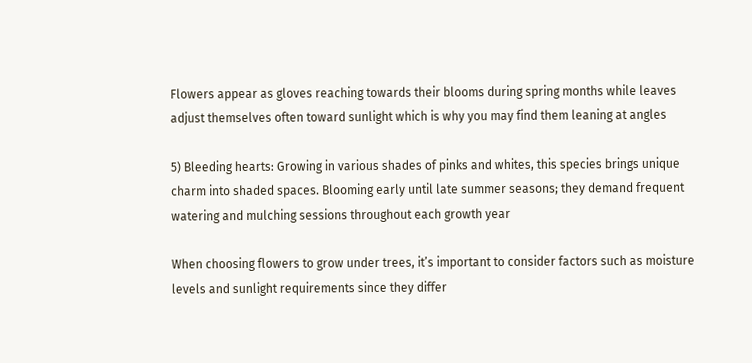Flowers appear as gloves reaching towards their blooms during spring months while leaves adjust themselves often toward sunlight which is why you may find them leaning at angles

5) Bleeding hearts: Growing in various shades of pinks and whites, this species brings unique charm into shaded spaces. Blooming early until late summer seasons; they demand frequent watering and mulching sessions throughout each growth year

When choosing flowers to grow under trees, it’s important to consider factors such as moisture levels and sunlight requirements since they differ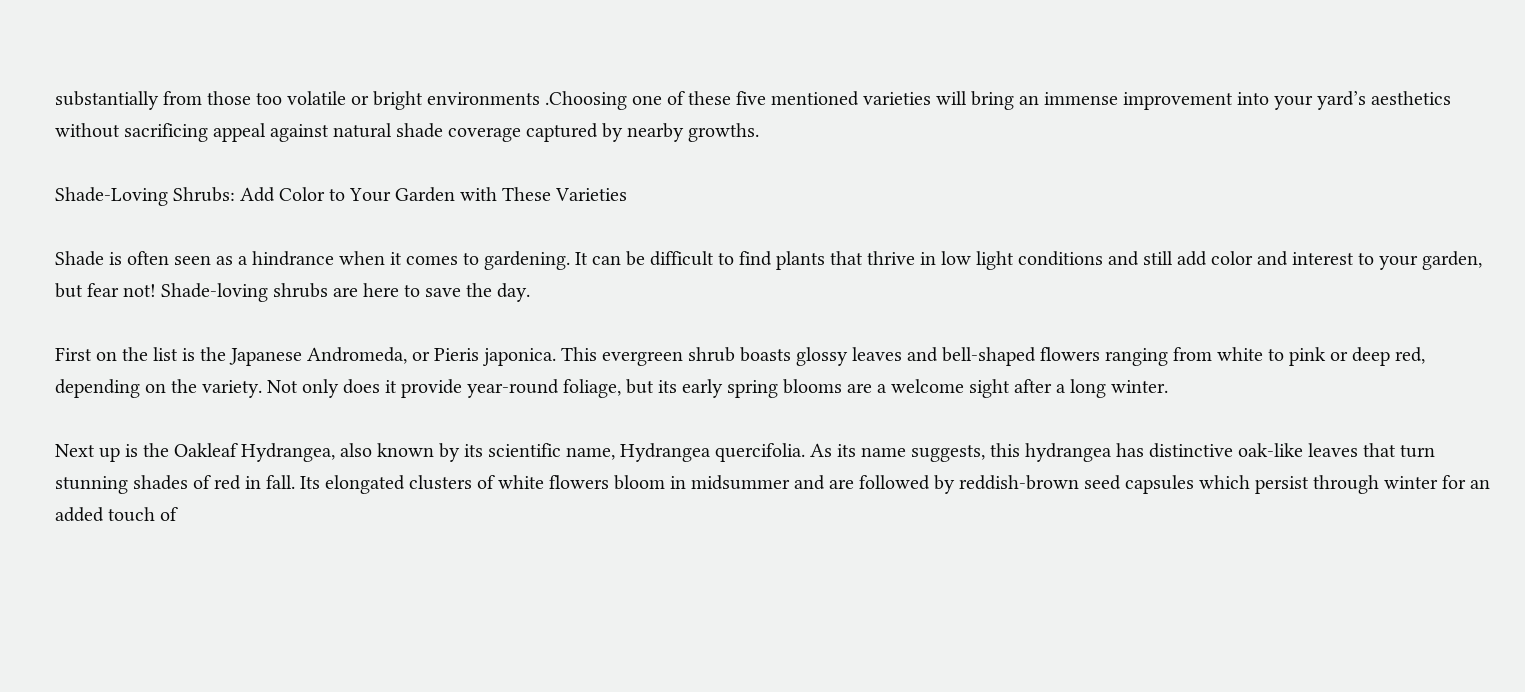substantially from those too volatile or bright environments .Choosing one of these five mentioned varieties will bring an immense improvement into your yard’s aesthetics without sacrificing appeal against natural shade coverage captured by nearby growths.

Shade-Loving Shrubs: Add Color to Your Garden with These Varieties

Shade is often seen as a hindrance when it comes to gardening. It can be difficult to find plants that thrive in low light conditions and still add color and interest to your garden, but fear not! Shade-loving shrubs are here to save the day.

First on the list is the Japanese Andromeda, or Pieris japonica. This evergreen shrub boasts glossy leaves and bell-shaped flowers ranging from white to pink or deep red, depending on the variety. Not only does it provide year-round foliage, but its early spring blooms are a welcome sight after a long winter.

Next up is the Oakleaf Hydrangea, also known by its scientific name, Hydrangea quercifolia. As its name suggests, this hydrangea has distinctive oak-like leaves that turn stunning shades of red in fall. Its elongated clusters of white flowers bloom in midsummer and are followed by reddish-brown seed capsules which persist through winter for an added touch of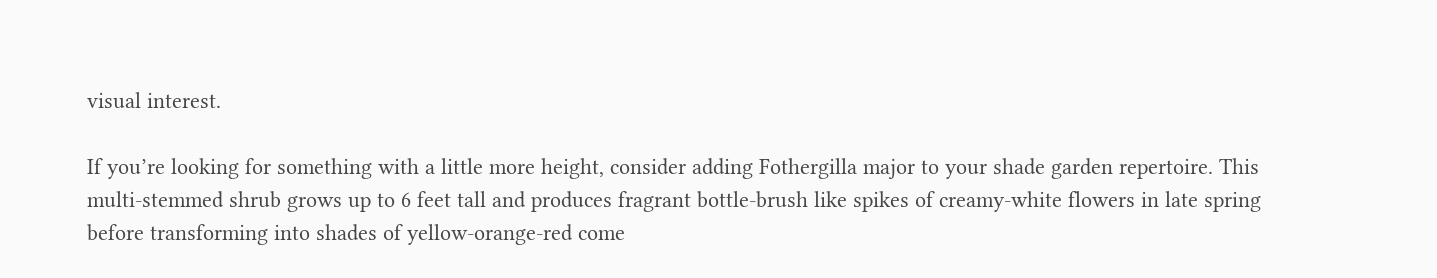visual interest.

If you’re looking for something with a little more height, consider adding Fothergilla major to your shade garden repertoire. This multi-stemmed shrub grows up to 6 feet tall and produces fragrant bottle-brush like spikes of creamy-white flowers in late spring before transforming into shades of yellow-orange-red come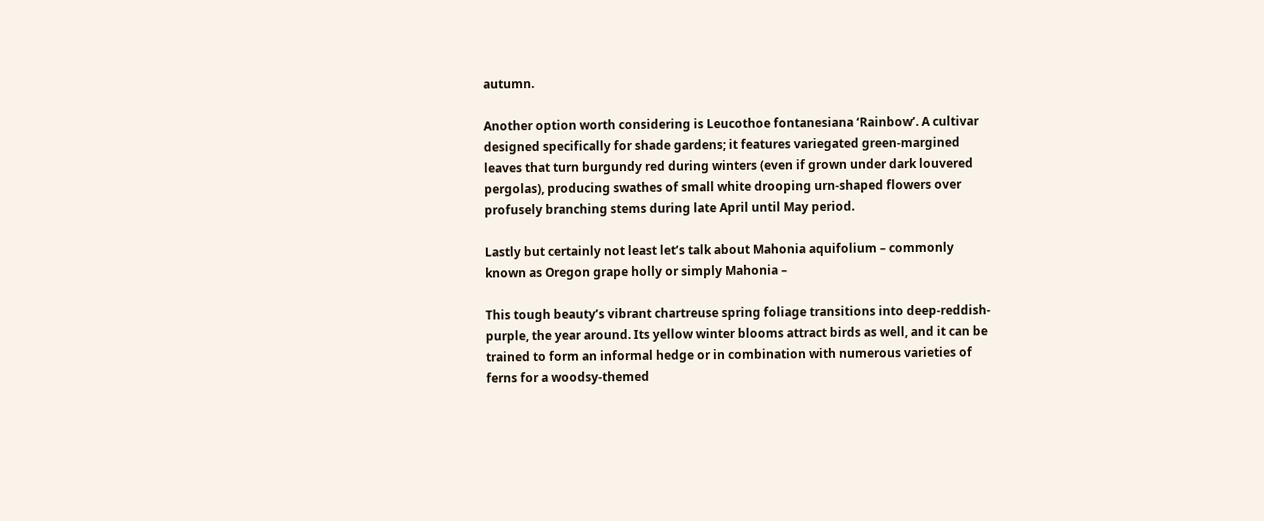autumn.

Another option worth considering is Leucothoe fontanesiana ‘Rainbow’. A cultivar designed specifically for shade gardens; it features variegated green-margined leaves that turn burgundy red during winters (even if grown under dark louvered pergolas), producing swathes of small white drooping urn-shaped flowers over profusely branching stems during late April until May period.

Lastly but certainly not least let’s talk about Mahonia aquifolium – commonly known as Oregon grape holly or simply Mahonia –

This tough beauty’s vibrant chartreuse spring foliage transitions into deep-reddish-purple, the year around. Its yellow winter blooms attract birds as well, and it can be trained to form an informal hedge or in combination with numerous varieties of ferns for a woodsy-themed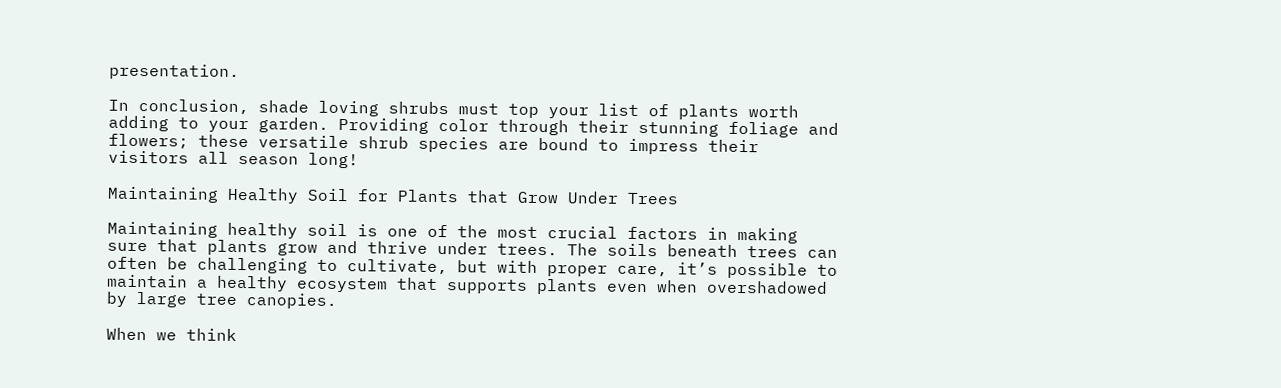presentation.

In conclusion, shade loving shrubs must top your list of plants worth adding to your garden. Providing color through their stunning foliage and flowers; these versatile shrub species are bound to impress their visitors all season long!

Maintaining Healthy Soil for Plants that Grow Under Trees

Maintaining healthy soil is one of the most crucial factors in making sure that plants grow and thrive under trees. The soils beneath trees can often be challenging to cultivate, but with proper care, it’s possible to maintain a healthy ecosystem that supports plants even when overshadowed by large tree canopies.

When we think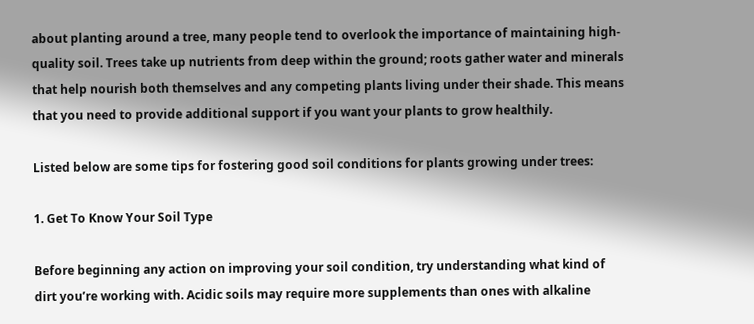about planting around a tree, many people tend to overlook the importance of maintaining high-quality soil. Trees take up nutrients from deep within the ground; roots gather water and minerals that help nourish both themselves and any competing plants living under their shade. This means that you need to provide additional support if you want your plants to grow healthily.

Listed below are some tips for fostering good soil conditions for plants growing under trees:

1. Get To Know Your Soil Type

Before beginning any action on improving your soil condition, try understanding what kind of dirt you’re working with. Acidic soils may require more supplements than ones with alkaline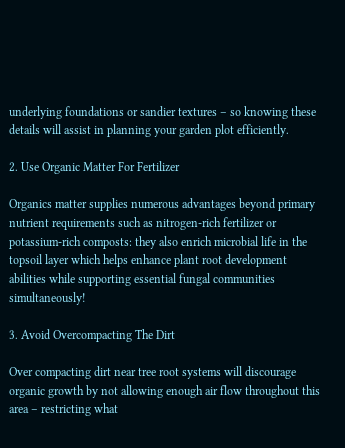underlying foundations or sandier textures – so knowing these details will assist in planning your garden plot efficiently.

2. Use Organic Matter For Fertilizer

Organics matter supplies numerous advantages beyond primary nutrient requirements such as nitrogen-rich fertilizer or potassium-rich composts: they also enrich microbial life in the topsoil layer which helps enhance plant root development abilities while supporting essential fungal communities simultaneously!

3. Avoid Overcompacting The Dirt

Over compacting dirt near tree root systems will discourage organic growth by not allowing enough air flow throughout this area – restricting what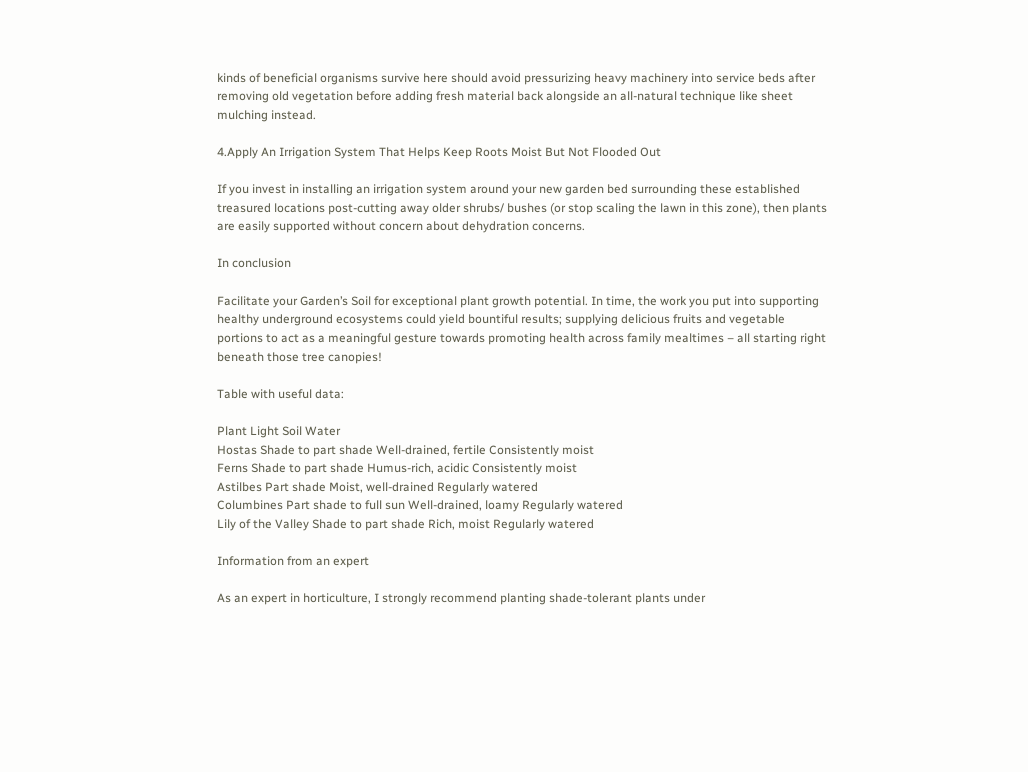kinds of beneficial organisms survive here should avoid pressurizing heavy machinery into service beds after removing old vegetation before adding fresh material back alongside an all-natural technique like sheet mulching instead.

4.Apply An Irrigation System That Helps Keep Roots Moist But Not Flooded Out

If you invest in installing an irrigation system around your new garden bed surrounding these established treasured locations post-cutting away older shrubs/ bushes (or stop scaling the lawn in this zone), then plants are easily supported without concern about dehydration concerns.

In conclusion

Facilitate your Garden’s Soil for exceptional plant growth potential. In time, the work you put into supporting healthy underground ecosystems could yield bountiful results; supplying delicious fruits and vegetable portions to act as a meaningful gesture towards promoting health across family mealtimes – all starting right beneath those tree canopies!

Table with useful data:

Plant Light Soil Water
Hostas Shade to part shade Well-drained, fertile Consistently moist
Ferns Shade to part shade Humus-rich, acidic Consistently moist
Astilbes Part shade Moist, well-drained Regularly watered
Columbines Part shade to full sun Well-drained, loamy Regularly watered
Lily of the Valley Shade to part shade Rich, moist Regularly watered

Information from an expert

As an expert in horticulture, I strongly recommend planting shade-tolerant plants under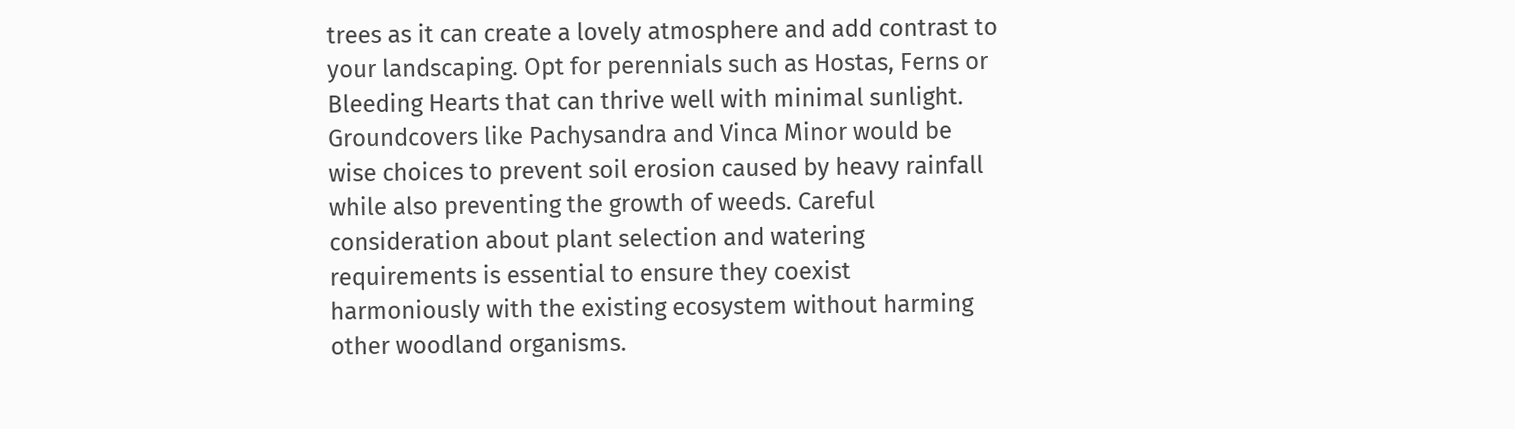trees as it can create a lovely atmosphere and add contrast to your landscaping. Opt for perennials such as Hostas, Ferns or Bleeding Hearts that can thrive well with minimal sunlight. Groundcovers like Pachysandra and Vinca Minor would be wise choices to prevent soil erosion caused by heavy rainfall while also preventing the growth of weeds. Careful consideration about plant selection and watering requirements is essential to ensure they coexist harmoniously with the existing ecosystem without harming other woodland organisms.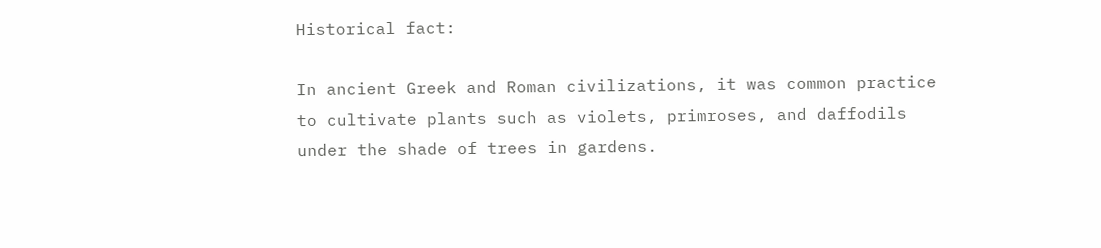Historical fact:

In ancient Greek and Roman civilizations, it was common practice to cultivate plants such as violets, primroses, and daffodils under the shade of trees in gardens.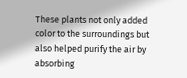These plants not only added color to the surroundings but also helped purify the air by absorbing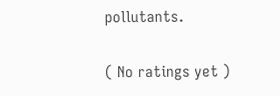pollutants.

( No ratings yet )